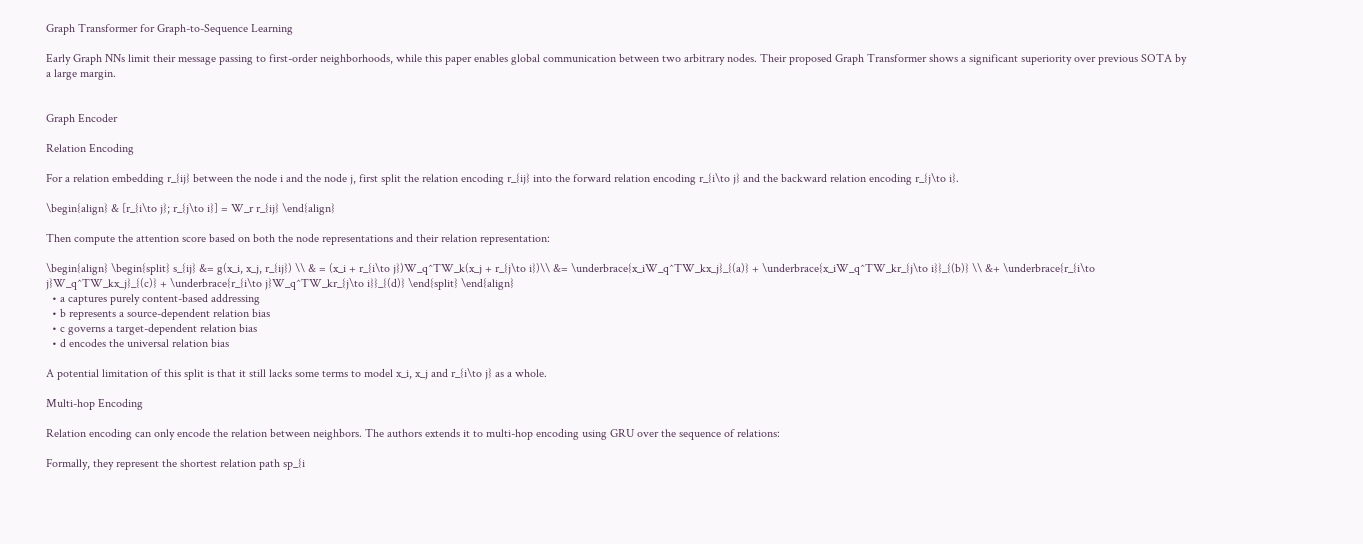Graph Transformer for Graph-to-Sequence Learning

Early Graph NNs limit their message passing to first-order neighborhoods, while this paper enables global communication between two arbitrary nodes. Their proposed Graph Transformer shows a significant superiority over previous SOTA by a large margin.


Graph Encoder

Relation Encoding

For a relation embedding r_{ij} between the node i and the node j, first split the relation encoding r_{ij} into the forward relation encoding r_{i\to j} and the backward relation encoding r_{j\to i}.

\begin{align} & [r_{i\to j}; r_{j\to i}] = W_r r_{ij} \end{align}

Then compute the attention score based on both the node representations and their relation representation:

\begin{align} \begin{split} s_{ij} &= g(x_i, x_j, r_{ij}) \\ & = (x_i + r_{i\to j})W_q^TW_k(x_j + r_{j\to i})\\ &= \underbrace{x_iW_q^TW_kx_j}_{(a)} + \underbrace{x_iW_q^TW_kr_{j\to i}}_{(b)} \\ &+ \underbrace{r_{i\to j}W_q^TW_kx_j}_{(c)} + \underbrace{r_{i\to j}W_q^TW_kr_{j\to i}}_{(d)} \end{split} \end{align}
  • a captures purely content-based addressing
  • b represents a source-dependent relation bias
  • c governs a target-dependent relation bias
  • d encodes the universal relation bias

A potential limitation of this split is that it still lacks some terms to model x_i, x_j and r_{i\to j} as a whole.

Multi-hop Encoding

Relation encoding can only encode the relation between neighbors. The authors extends it to multi-hop encoding using GRU over the sequence of relations:

Formally, they represent the shortest relation path sp_{i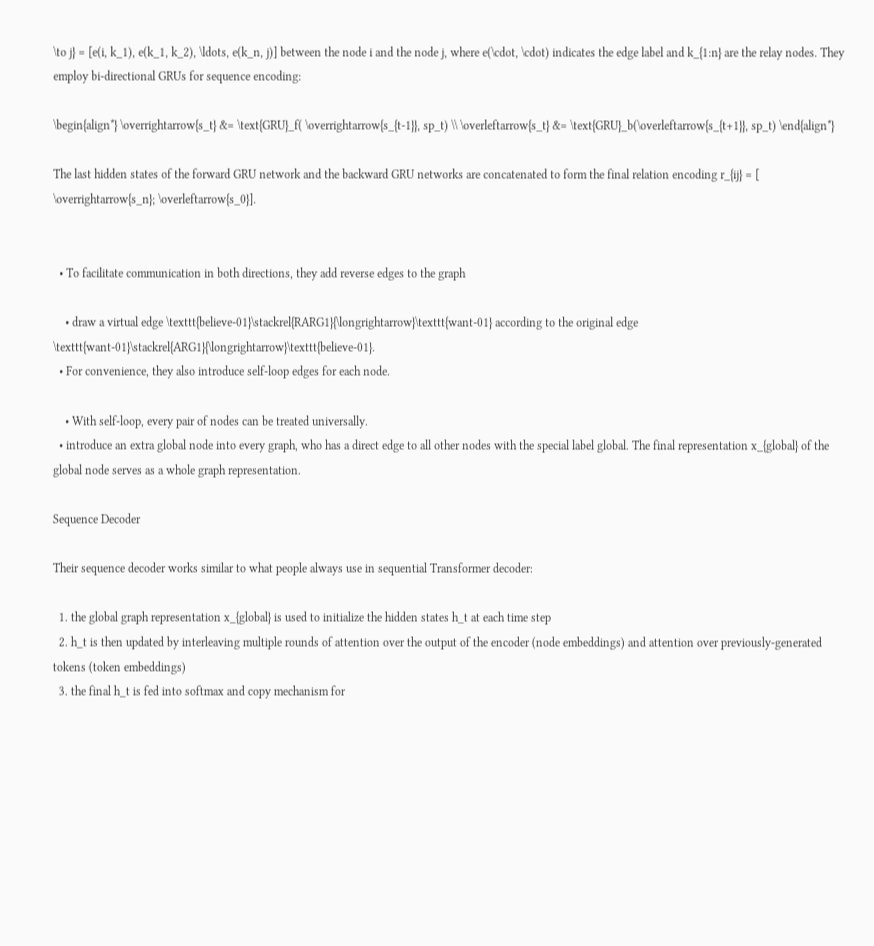\to j} = [e(i, k_1), e(k_1, k_2), \ldots, e(k_n, j)] between the node i and the node j, where e(\cdot, \cdot) indicates the edge label and k_{1:n} are the relay nodes. They employ bi-directional GRUs for sequence encoding:

\begin{align*} \overrightarrow{s_t} &= \text{GRU}_f( \overrightarrow{s_{t-1}}, sp_t) \\ \overleftarrow{s_t} &= \text{GRU}_b(\overleftarrow{s_{t+1}}, sp_t) \end{align*}

The last hidden states of the forward GRU network and the backward GRU networks are concatenated to form the final relation encoding r_{ij} = [ \overrightarrow{s_n}; \overleftarrow{s_0}].


  • To facilitate communication in both directions, they add reverse edges to the graph

    • draw a virtual edge \texttt{believe-01}\stackrel{RARG1}{\longrightarrow}\texttt{want-01} according to the original edge \texttt{want-01}\stackrel{ARG1}{\longrightarrow}\texttt{believe-01}.
  • For convenience, they also introduce self-loop edges for each node.

    • With self-loop, every pair of nodes can be treated universally.
  • introduce an extra global node into every graph, who has a direct edge to all other nodes with the special label global. The final representation x_{global} of the global node serves as a whole graph representation.

Sequence Decoder

Their sequence decoder works similar to what people always use in sequential Transformer decoder:

  1. the global graph representation x_{global} is used to initialize the hidden states h_t at each time step
  2. h_t is then updated by interleaving multiple rounds of attention over the output of the encoder (node embeddings) and attention over previously-generated tokens (token embeddings)
  3. the final h_t is fed into softmax and copy mechanism for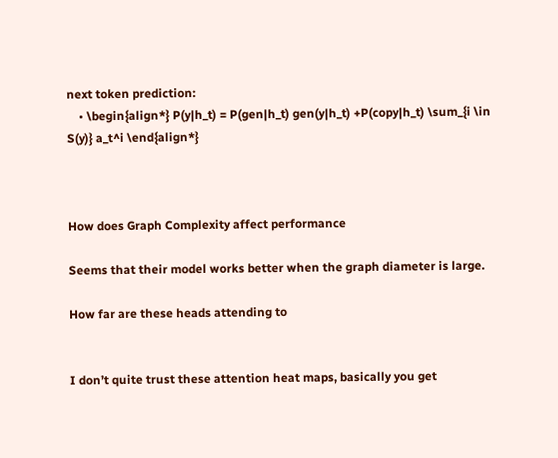next token prediction:
    • \begin{align*} P(y|h_t) = P(gen|h_t) gen(y|h_t) +P(copy|h_t) \sum_{i \in S(y)} a_t^i \end{align*}



How does Graph Complexity affect performance

Seems that their model works better when the graph diameter is large.

How far are these heads attending to


I don’t quite trust these attention heat maps, basically you get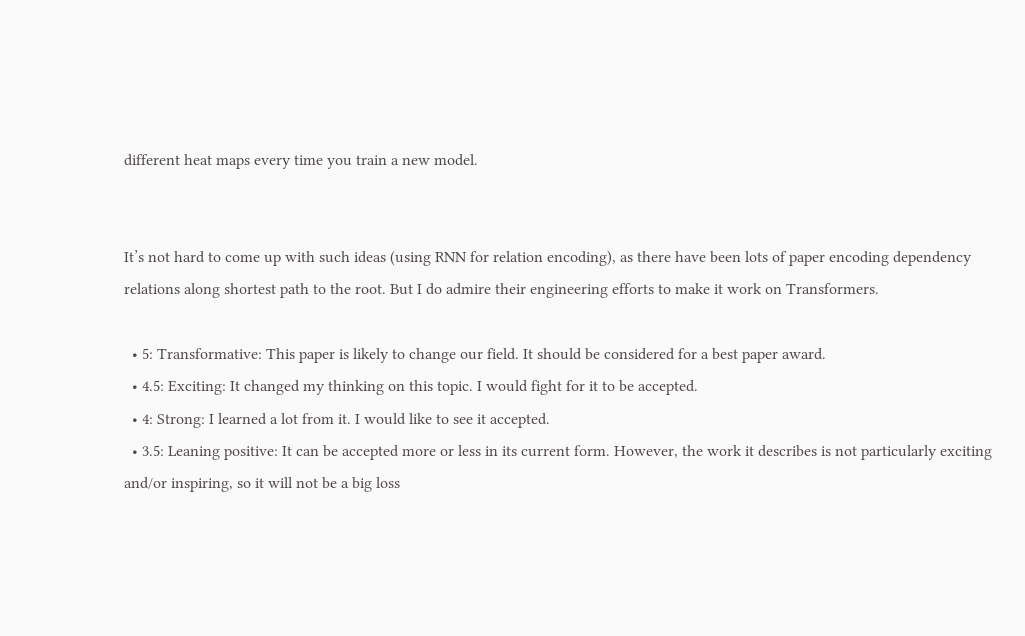different heat maps every time you train a new model.


It’s not hard to come up with such ideas (using RNN for relation encoding), as there have been lots of paper encoding dependency relations along shortest path to the root. But I do admire their engineering efforts to make it work on Transformers.

  • 5: Transformative: This paper is likely to change our field. It should be considered for a best paper award.
  • 4.5: Exciting: It changed my thinking on this topic. I would fight for it to be accepted.
  • 4: Strong: I learned a lot from it. I would like to see it accepted.
  • 3.5: Leaning positive: It can be accepted more or less in its current form. However, the work it describes is not particularly exciting and/or inspiring, so it will not be a big loss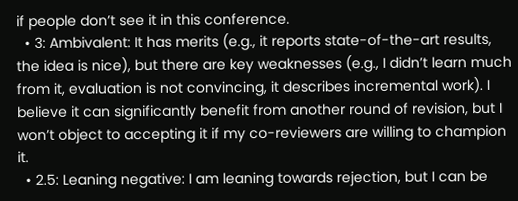if people don’t see it in this conference.
  • 3: Ambivalent: It has merits (e.g., it reports state-of-the-art results, the idea is nice), but there are key weaknesses (e.g., I didn’t learn much from it, evaluation is not convincing, it describes incremental work). I believe it can significantly benefit from another round of revision, but I won’t object to accepting it if my co-reviewers are willing to champion it.
  • 2.5: Leaning negative: I am leaning towards rejection, but I can be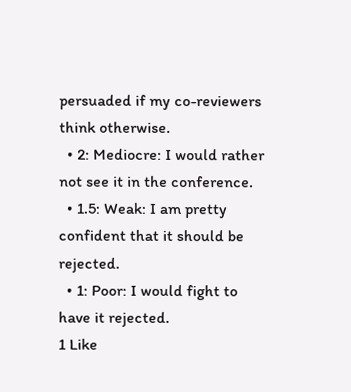persuaded if my co-reviewers think otherwise.
  • 2: Mediocre: I would rather not see it in the conference.
  • 1.5: Weak: I am pretty confident that it should be rejected.
  • 1: Poor: I would fight to have it rejected.
1 Like